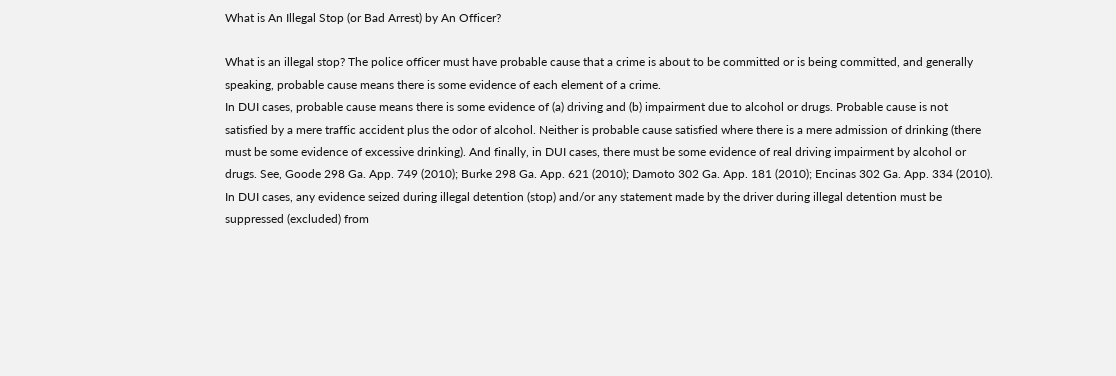What is An Illegal Stop (or Bad Arrest) by An Officer?

What is an illegal stop? The police officer must have probable cause that a crime is about to be committed or is being committed, and generally speaking, probable cause means there is some evidence of each element of a crime.
In DUI cases, probable cause means there is some evidence of (a) driving and (b) impairment due to alcohol or drugs. Probable cause is not satisfied by a mere traffic accident plus the odor of alcohol. Neither is probable cause satisfied where there is a mere admission of drinking (there must be some evidence of excessive drinking). And finally, in DUI cases, there must be some evidence of real driving impairment by alcohol or drugs. See, Goode 298 Ga. App. 749 (2010); Burke 298 Ga. App. 621 (2010); Damoto 302 Ga. App. 181 (2010); Encinas 302 Ga. App. 334 (2010).
In DUI cases, any evidence seized during illegal detention (stop) and/or any statement made by the driver during illegal detention must be suppressed (excluded) from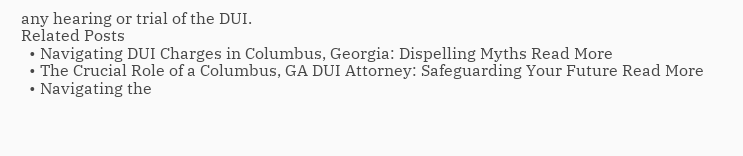any hearing or trial of the DUI.
Related Posts
  • Navigating DUI Charges in Columbus, Georgia: Dispelling Myths Read More
  • The Crucial Role of a Columbus, GA DUI Attorney: Safeguarding Your Future Read More
  • Navigating the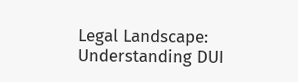Legal Landscape: Understanding DUI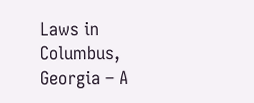Laws in Columbus, Georgia – A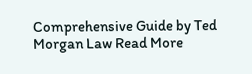Comprehensive Guide by Ted Morgan Law Read More